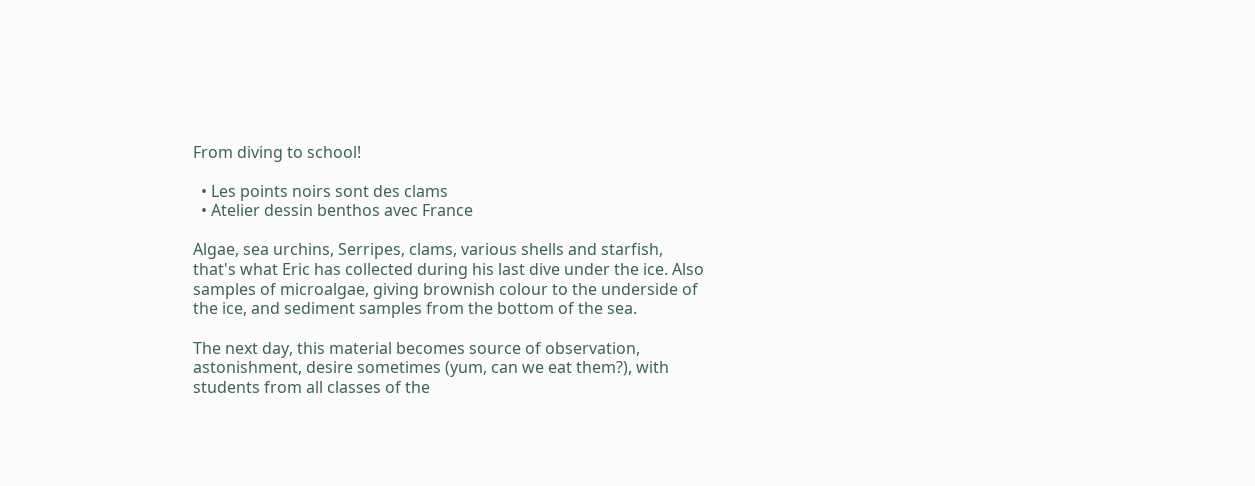From diving to school!

  • Les points noirs sont des clams
  • Atelier dessin benthos avec France

Algae, sea urchins, Serripes, clams, various shells and starfish, that's what Eric has collected during his last dive under the ice. Also samples of microalgae, giving brownish colour to the underside of the ice, and sediment samples from the bottom of the sea.

The next day, this material becomes source of observation, astonishment, desire sometimes (yum, can we eat them?), with students from all classes of the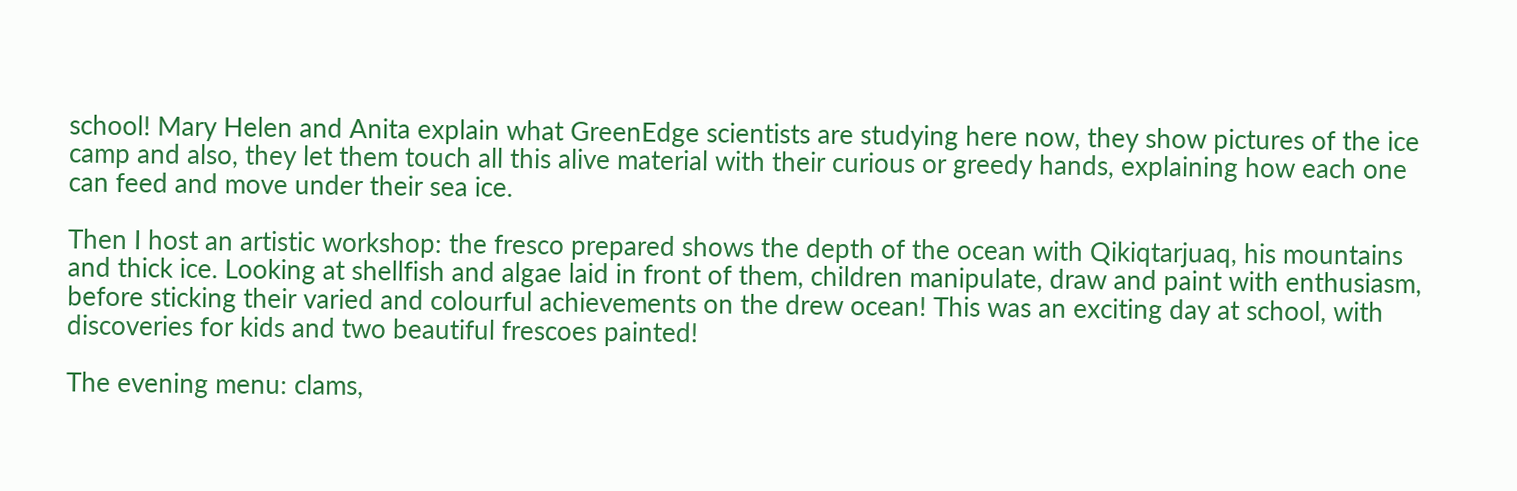school! Mary Helen and Anita explain what GreenEdge scientists are studying here now, they show pictures of the ice camp and also, they let them touch all this alive material with their curious or greedy hands, explaining how each one can feed and move under their sea ice.

Then I host an artistic workshop: the fresco prepared shows the depth of the ocean with Qikiqtarjuaq, his mountains and thick ice. Looking at shellfish and algae laid in front of them, children manipulate, draw and paint with enthusiasm, before sticking their varied and colourful achievements on the drew ocean! This was an exciting day at school, with discoveries for kids and two beautiful frescoes painted!

The evening menu: clams,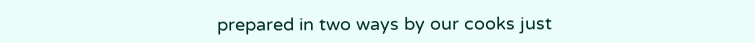prepared in two ways by our cooks just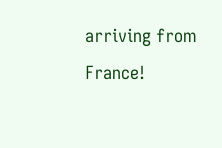arriving from France!